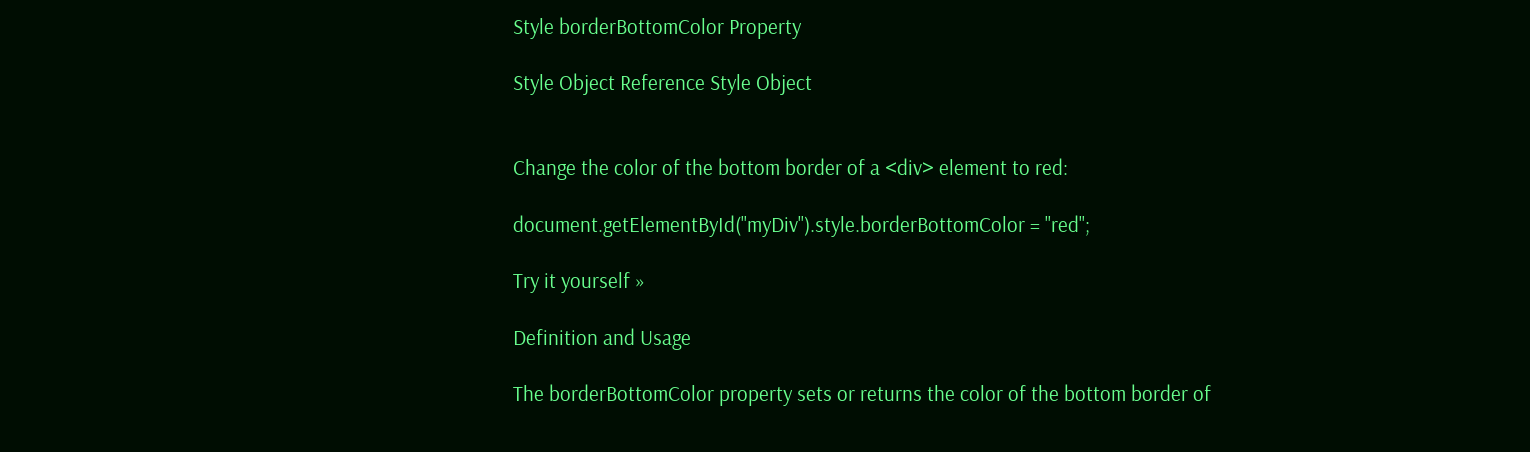Style borderBottomColor Property

Style Object Reference Style Object


Change the color of the bottom border of a <div> element to red:

document.getElementById("myDiv").style.borderBottomColor = "red";

Try it yourself »

Definition and Usage

The borderBottomColor property sets or returns the color of the bottom border of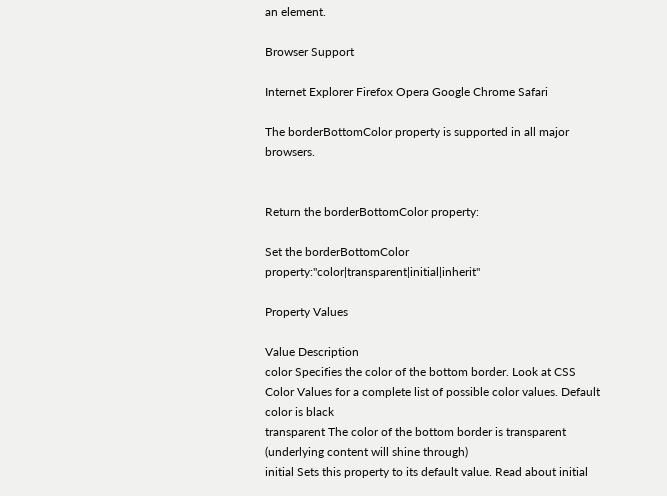an element.

Browser Support

Internet Explorer Firefox Opera Google Chrome Safari

The borderBottomColor property is supported in all major browsers.


Return the borderBottomColor property:

Set the borderBottomColor property:"color|transparent|initial|inherit"

Property Values

Value Description
color Specifies the color of the bottom border. Look at CSS Color Values for a complete list of possible color values. Default color is black
transparent The color of the bottom border is transparent (underlying content will shine through)
initial Sets this property to its default value. Read about initial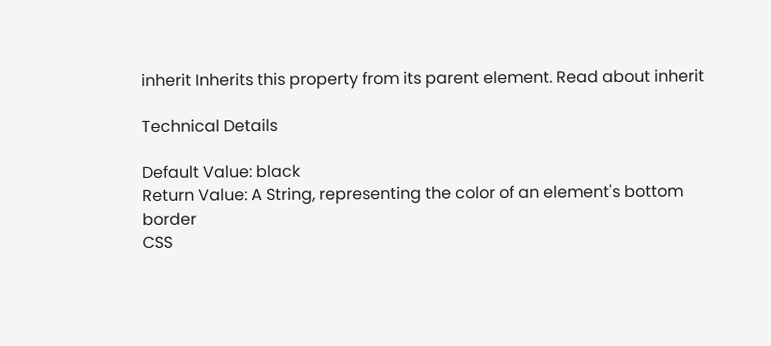inherit Inherits this property from its parent element. Read about inherit

Technical Details

Default Value: black
Return Value: A String, representing the color of an element's bottom border
CSS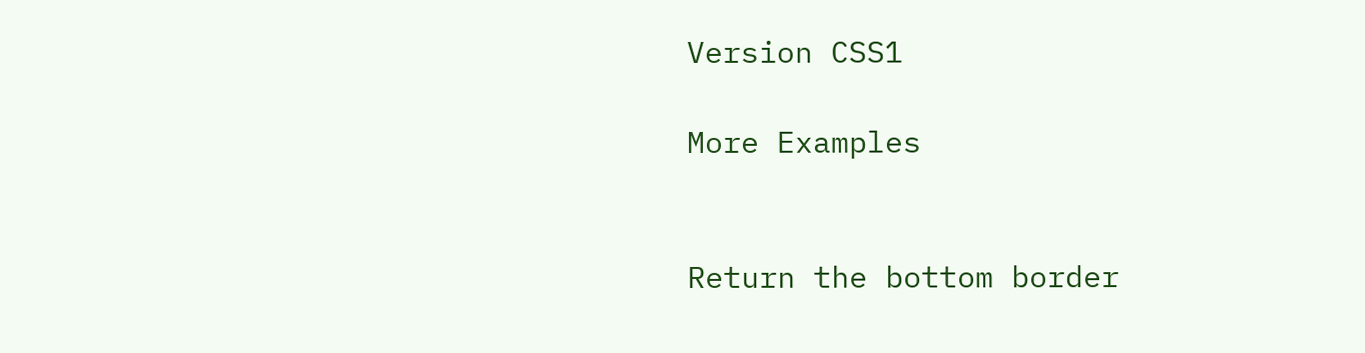Version CSS1

More Examples


Return the bottom border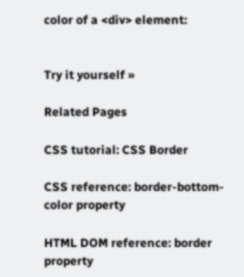color of a <div> element:


Try it yourself »

Related Pages

CSS tutorial: CSS Border

CSS reference: border-bottom-color property

HTML DOM reference: border property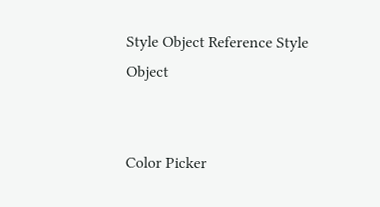Style Object Reference Style Object


Color Picker